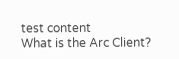test content
What is the Arc Client?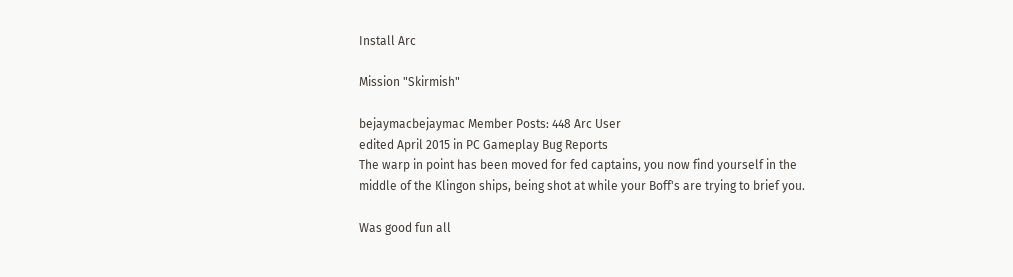Install Arc

Mission "Skirmish"

bejaymacbejaymac Member Posts: 448 Arc User
edited April 2015 in PC Gameplay Bug Reports
The warp in point has been moved for fed captains, you now find yourself in the middle of the Klingon ships, being shot at while your Boff's are trying to brief you.

Was good fun all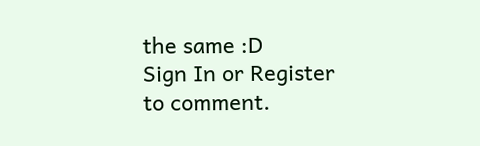the same :D
Sign In or Register to comment.